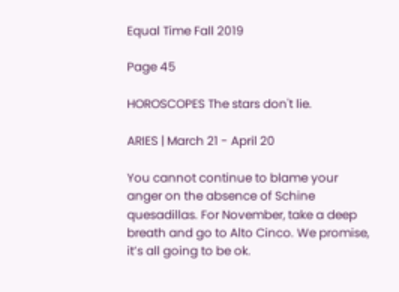Equal Time Fall 2019

Page 45

HOROSCOPES The stars don't lie.

ARIES | March 21 - April 20

You cannot continue to blame your anger on the absence of Schine quesadillas. For November, take a deep breath and go to Alto Cinco. We promise, it’s all going to be ok.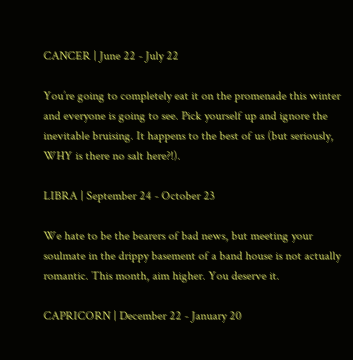CANCER | June 22 - July 22

You’re going to completely eat it on the promenade this winter and everyone is going to see. Pick yourself up and ignore the inevitable bruising. It happens to the best of us (but seriously, WHY is there no salt here?!).

LIBRA | September 24 - October 23

We hate to be the bearers of bad news, but meeting your soulmate in the drippy basement of a band house is not actually romantic. This month, aim higher. You deserve it.

CAPRICORN | December 22 - January 20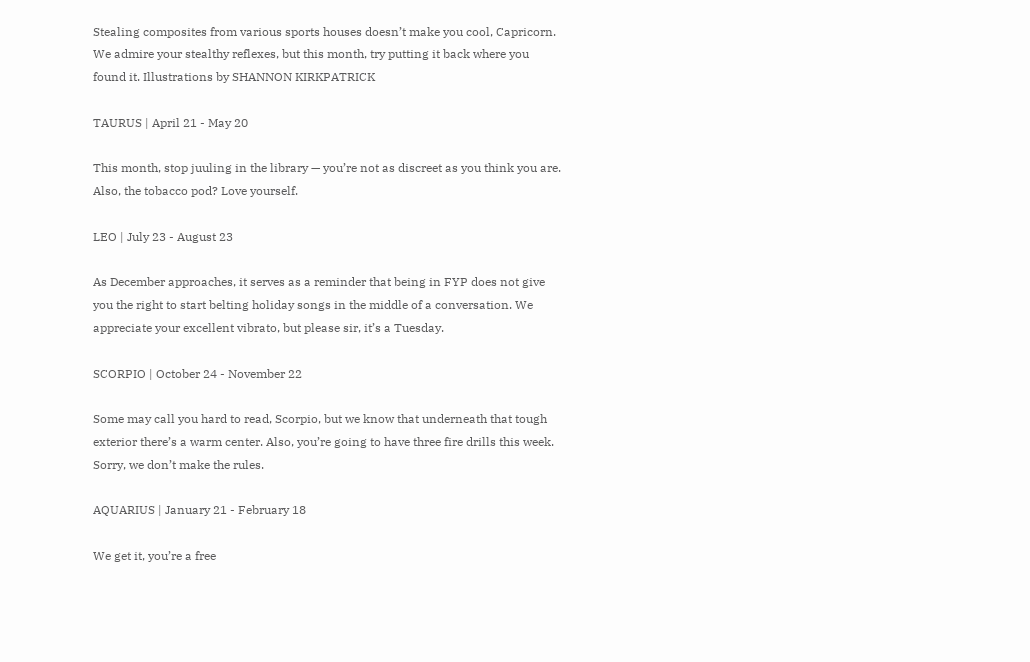Stealing composites from various sports houses doesn’t make you cool, Capricorn. We admire your stealthy reflexes, but this month, try putting it back where you found it. Illustrations by SHANNON KIRKPATRICK

TAURUS | April 21 - May 20

This month, stop juuling in the library — you’re not as discreet as you think you are. Also, the tobacco pod? Love yourself.

LEO | July 23 - August 23

As December approaches, it serves as a reminder that being in FYP does not give you the right to start belting holiday songs in the middle of a conversation. We appreciate your excellent vibrato, but please sir, it’s a Tuesday.

SCORPIO | October 24 - November 22

Some may call you hard to read, Scorpio, but we know that underneath that tough exterior there’s a warm center. Also, you’re going to have three fire drills this week. Sorry, we don’t make the rules.

AQUARIUS | January 21 - February 18

We get it, you’re a free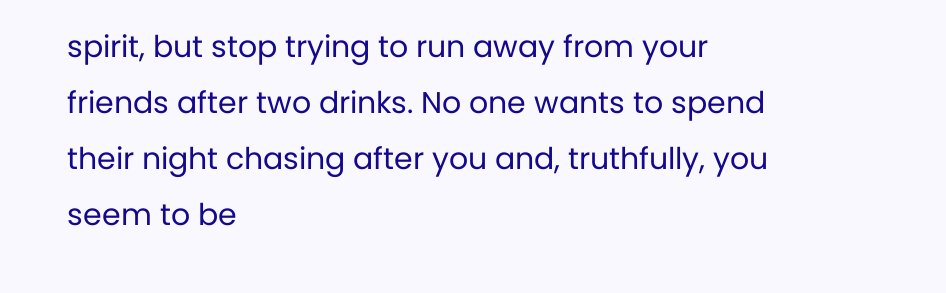spirit, but stop trying to run away from your friends after two drinks. No one wants to spend their night chasing after you and, truthfully, you seem to be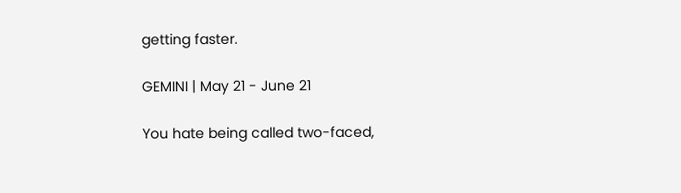getting faster.

GEMINI | May 21 - June 21

You hate being called two-faced,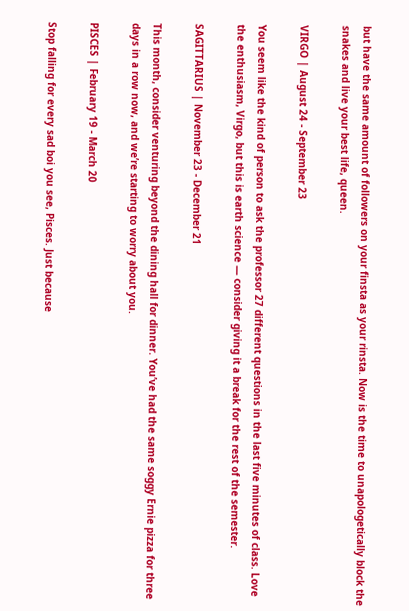but have the same amount of followers on your finsta as your rinsta. Now is the time to unapologetically block the snakes and live your best life, queen.

VIRGO | August 24 - September 23

You seem like the kind of person to ask the professor 27 different questions in the last five minutes of class. Love the enthusiasm, Virgo, but this is earth science — consider giving it a break for the rest of the semester.

SAGITTARIUS | November 23 - December 21

This month, consider venturing beyond the dining hall for dinner. You’ve had the same soggy Ernie pizza for three days in a row now, and we’re starting to worry about you.

PISCES | February 19 - March 20

Stop falling for every sad boi you see, Pisces. Just because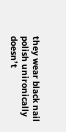they wear black nail polish unironically doesn’t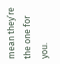mean they’re the one for you.